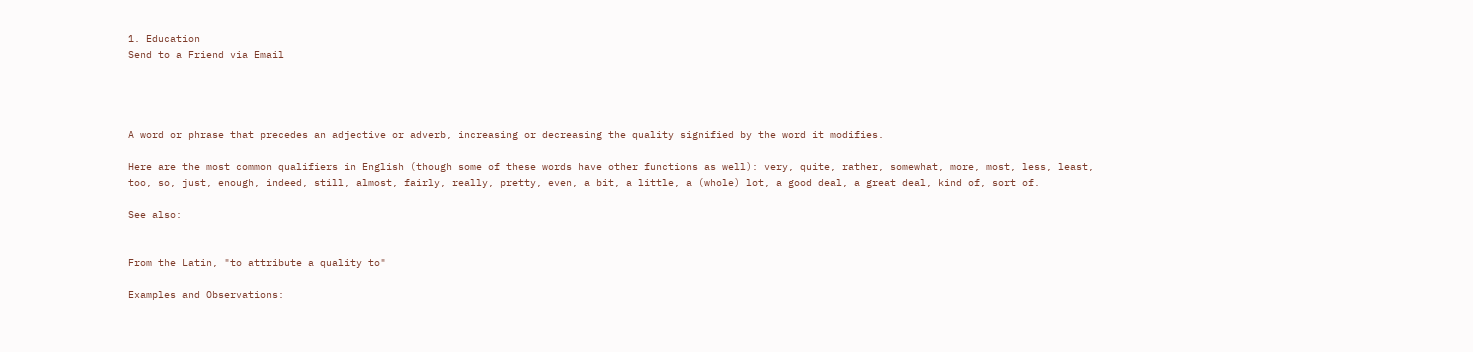1. Education
Send to a Friend via Email




A word or phrase that precedes an adjective or adverb, increasing or decreasing the quality signified by the word it modifies.

Here are the most common qualifiers in English (though some of these words have other functions as well): very, quite, rather, somewhat, more, most, less, least, too, so, just, enough, indeed, still, almost, fairly, really, pretty, even, a bit, a little, a (whole) lot, a good deal, a great deal, kind of, sort of.

See also:


From the Latin, "to attribute a quality to"

Examples and Observations: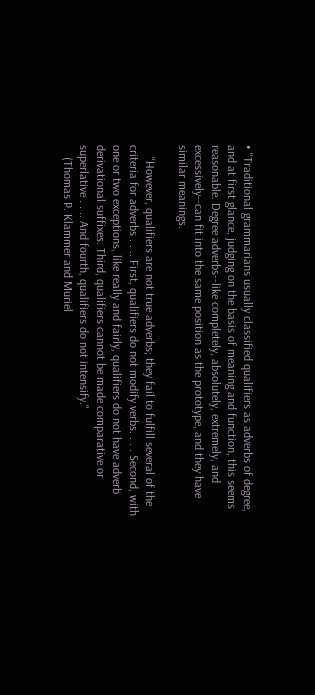• "Traditional grammarians usually classified qualifiers as adverbs of degree, and at first glance, judging on the basis of meaning and function, this seems reasonable. Degree adverbs--like completely, absolutely, extremely, and excessively--can fit into the same position as the prototype, and they have similar meanings.

    "However, qualifiers are not true adverbs; they fail to fulfill several of the criteria for adverbs . . .. First, qualifiers do not modify verbs. . . . Second, with one or two exceptions, like really and fairly, qualifiers do not have adverb derivational suffixes. Third, qualifiers cannot be made comparative or superlative . . .. And fourth, qualifiers do not intensify."
    (Thomas P. Klammer and Muriel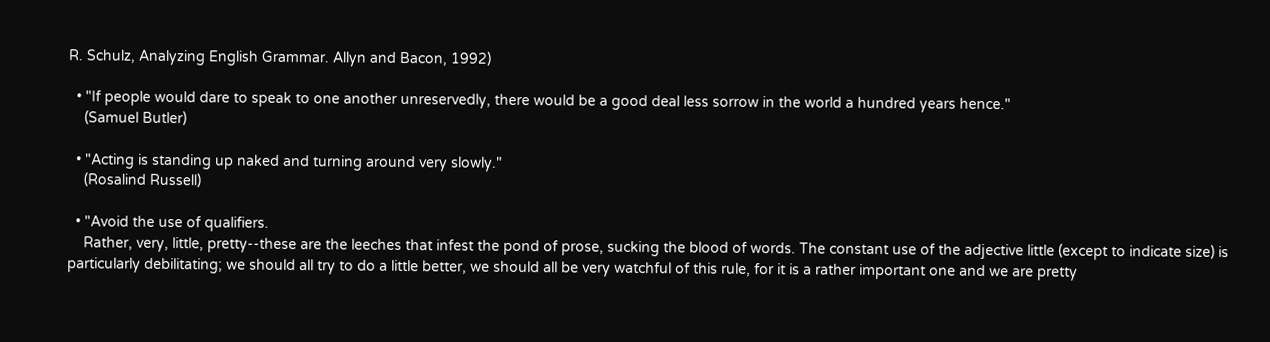R. Schulz, Analyzing English Grammar. Allyn and Bacon, 1992)

  • "If people would dare to speak to one another unreservedly, there would be a good deal less sorrow in the world a hundred years hence."
    (Samuel Butler)

  • "Acting is standing up naked and turning around very slowly."
    (Rosalind Russell)

  • "Avoid the use of qualifiers.
    Rather, very, little, pretty--these are the leeches that infest the pond of prose, sucking the blood of words. The constant use of the adjective little (except to indicate size) is particularly debilitating; we should all try to do a little better, we should all be very watchful of this rule, for it is a rather important one and we are pretty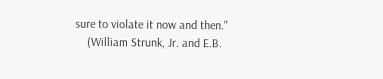sure to violate it now and then."
    (William Strunk, Jr. and E.B.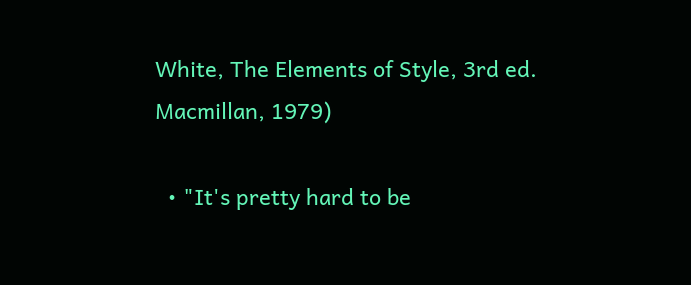White, The Elements of Style, 3rd ed. Macmillan, 1979)

  • "It's pretty hard to be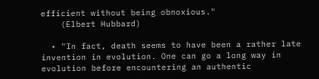efficient without being obnoxious."
    (Elbert Hubbard)

  • "In fact, death seems to have been a rather late invention in evolution. One can go a long way in evolution before encountering an authentic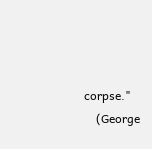corpse."
    (George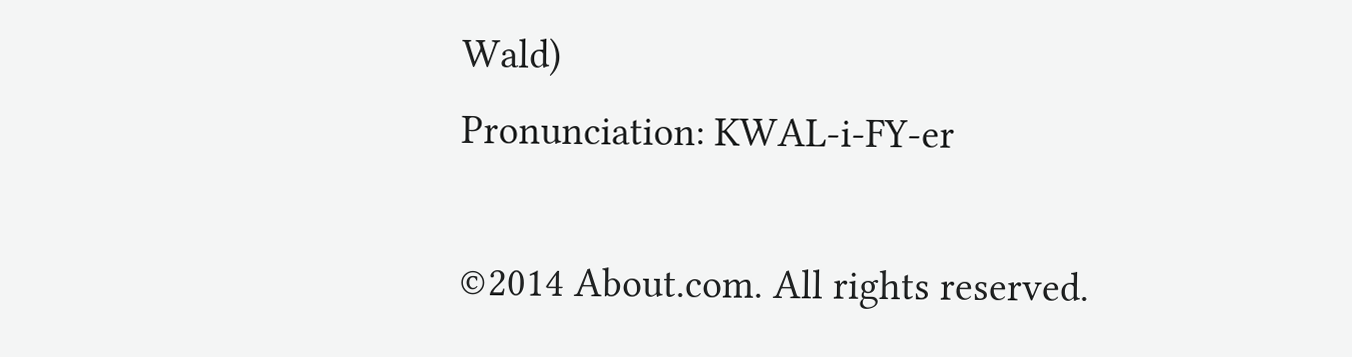Wald)
Pronunciation: KWAL-i-FY-er

©2014 About.com. All rights reserved.